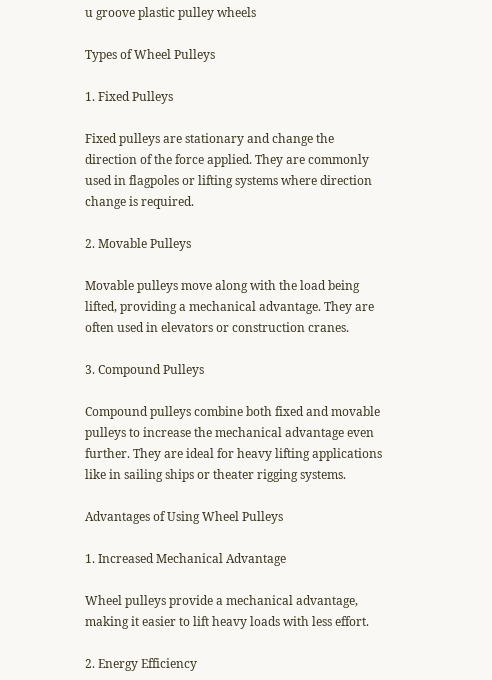u groove plastic pulley wheels

Types of Wheel Pulleys

1. Fixed Pulleys

Fixed pulleys are stationary and change the direction of the force applied. They are commonly used in flagpoles or lifting systems where direction change is required.

2. Movable Pulleys

Movable pulleys move along with the load being lifted, providing a mechanical advantage. They are often used in elevators or construction cranes.

3. Compound Pulleys

Compound pulleys combine both fixed and movable pulleys to increase the mechanical advantage even further. They are ideal for heavy lifting applications like in sailing ships or theater rigging systems.

Advantages of Using Wheel Pulleys

1. Increased Mechanical Advantage

Wheel pulleys provide a mechanical advantage, making it easier to lift heavy loads with less effort.

2. Energy Efficiency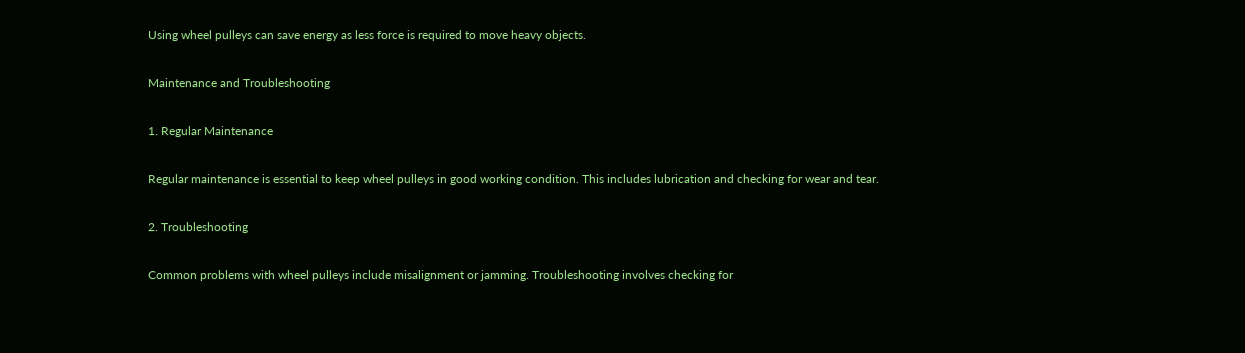Using wheel pulleys can save energy as less force is required to move heavy objects.

Maintenance and Troubleshooting

1. Regular Maintenance

Regular maintenance is essential to keep wheel pulleys in good working condition. This includes lubrication and checking for wear and tear.

2. Troubleshooting

Common problems with wheel pulleys include misalignment or jamming. Troubleshooting involves checking for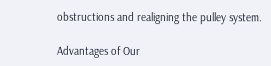obstructions and realigning the pulley system.

Advantages of Our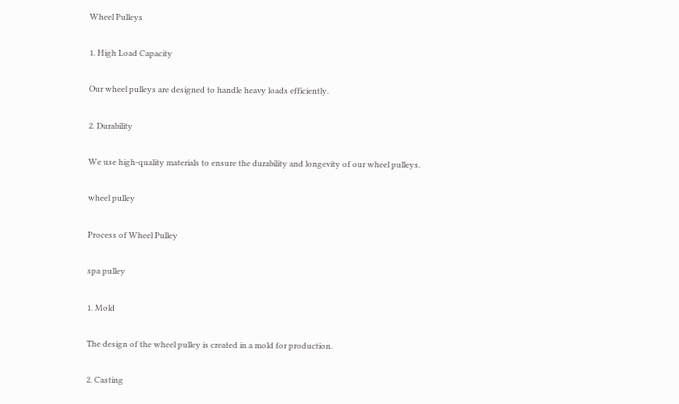Wheel Pulleys

1. High Load Capacity

Our wheel pulleys are designed to handle heavy loads efficiently.

2. Durability

We use high-quality materials to ensure the durability and longevity of our wheel pulleys.

wheel pulley

Process of Wheel Pulley

spa pulley

1. Mold

The design of the wheel pulley is created in a mold for production.

2. Casting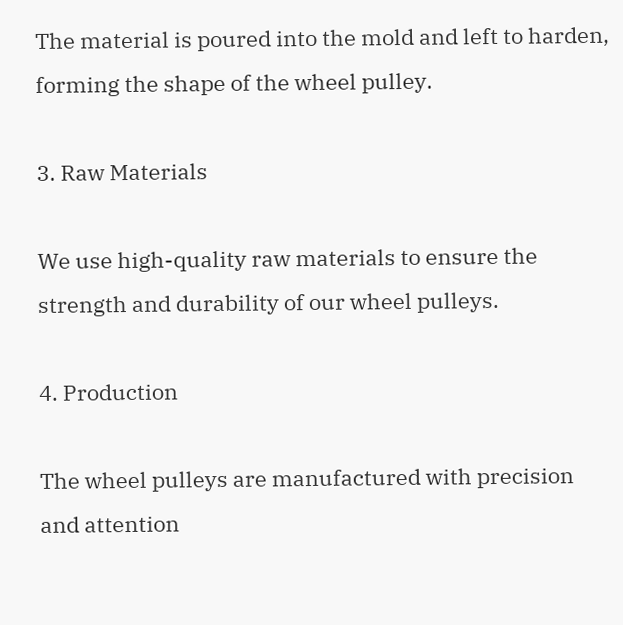The material is poured into the mold and left to harden, forming the shape of the wheel pulley.

3. Raw Materials

We use high-quality raw materials to ensure the strength and durability of our wheel pulleys.

4. Production

The wheel pulleys are manufactured with precision and attention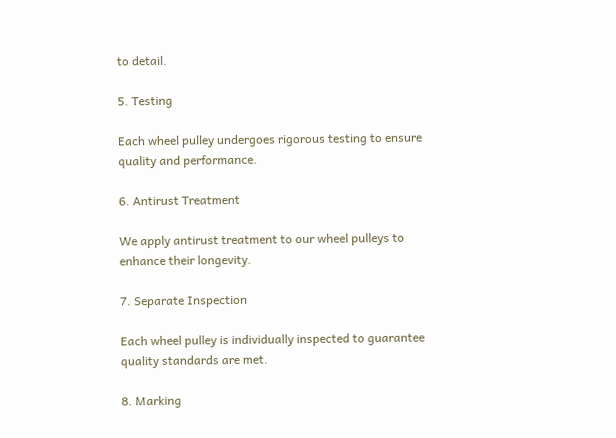to detail.

5. Testing

Each wheel pulley undergoes rigorous testing to ensure quality and performance.

6. Antirust Treatment

We apply antirust treatment to our wheel pulleys to enhance their longevity.

7. Separate Inspection

Each wheel pulley is individually inspected to guarantee quality standards are met.

8. Marking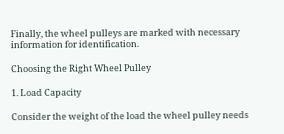Finally, the wheel pulleys are marked with necessary information for identification.

Choosing the Right Wheel Pulley

1. Load Capacity

Consider the weight of the load the wheel pulley needs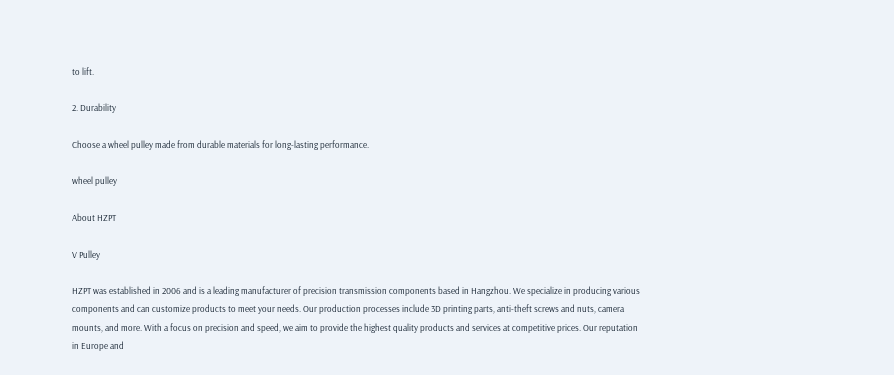to lift.

2. Durability

Choose a wheel pulley made from durable materials for long-lasting performance.

wheel pulley

About HZPT

V Pulley

HZPT was established in 2006 and is a leading manufacturer of precision transmission components based in Hangzhou. We specialize in producing various components and can customize products to meet your needs. Our production processes include 3D printing parts, anti-theft screws and nuts, camera mounts, and more. With a focus on precision and speed, we aim to provide the highest quality products and services at competitive prices. Our reputation in Europe and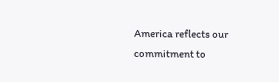America reflects our commitment to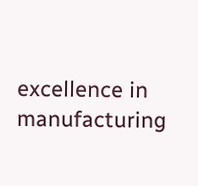excellence in manufacturing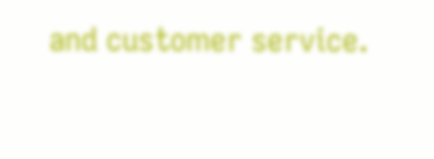and customer service.